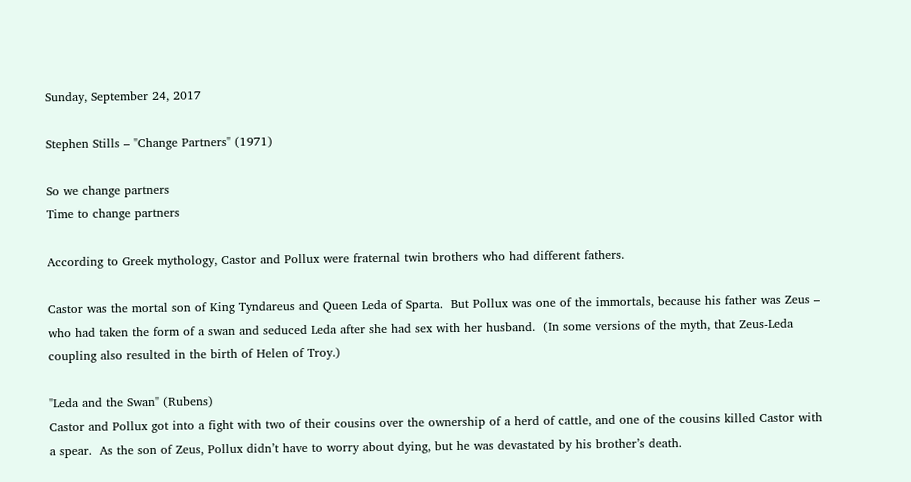Sunday, September 24, 2017

Stephen Stills – "Change Partners" (1971)

So we change partners
Time to change partners

According to Greek mythology, Castor and Pollux were fraternal twin brothers who had different fathers.

Castor was the mortal son of King Tyndareus and Queen Leda of Sparta.  But Pollux was one of the immortals, because his father was Zeus – who had taken the form of a swan and seduced Leda after she had sex with her husband.  (In some versions of the myth, that Zeus-Leda coupling also resulted in the birth of Helen of Troy.)

"Leda and the Swan" (Rubens)
Castor and Pollux got into a fight with two of their cousins over the ownership of a herd of cattle, and one of the cousins killed Castor with a spear.  As the son of Zeus, Pollux didn’t have to worry about dying, but he was devastated by his brother’s death.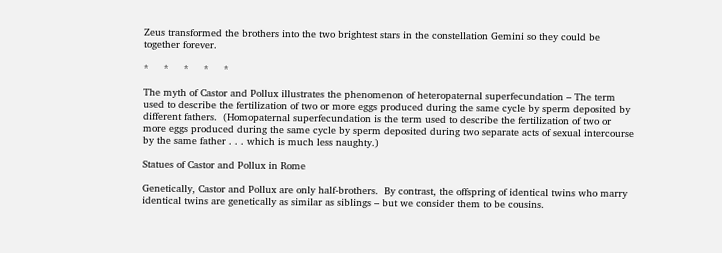Zeus transformed the brothers into the two brightest stars in the constellation Gemini so they could be together forever.

*     *     *     *     *

The myth of Castor and Pollux illustrates the phenomenon of heteropaternal superfecundation – The term used to describe the fertilization of two or more eggs produced during the same cycle by sperm deposited by different fathers.  (Homopaternal superfecundation is the term used to describe the fertilization of two or more eggs produced during the same cycle by sperm deposited during two separate acts of sexual intercourse by the same father . . . which is much less naughty.)

Statues of Castor and Pollux in Rome

Genetically, Castor and Pollux are only half-brothers.  By contrast, the offspring of identical twins who marry identical twins are genetically as similar as siblings – but we consider them to be cousins.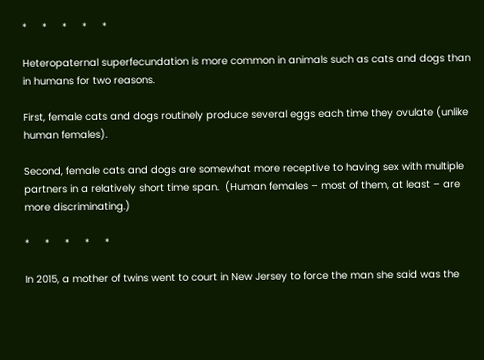*     *     *     *     *

Heteropaternal superfecundation is more common in animals such as cats and dogs than in humans for two reasons.

First, female cats and dogs routinely produce several eggs each time they ovulate (unlike human females).

Second, female cats and dogs are somewhat more receptive to having sex with multiple partners in a relatively short time span.  (Human females – most of them, at least – are more discriminating.)

*     *     *     *     *

In 2015, a mother of twins went to court in New Jersey to force the man she said was the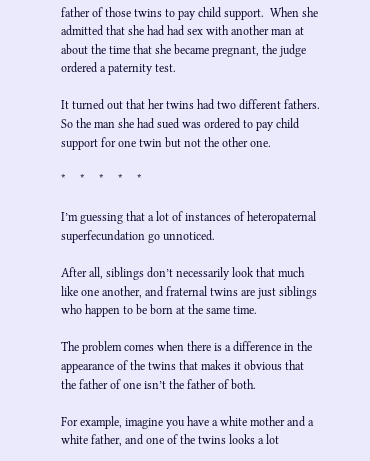father of those twins to pay child support.  When she admitted that she had had sex with another man at about the time that she became pregnant, the judge ordered a paternity test.

It turned out that her twins had two different fathers.  So the man she had sued was ordered to pay child support for one twin but not the other one.

*     *     *     *     *

I’m guessing that a lot of instances of heteropaternal superfecundation go unnoticed.

After all, siblings don’t necessarily look that much like one another, and fraternal twins are just siblings who happen to be born at the same time.

The problem comes when there is a difference in the appearance of the twins that makes it obvious that the father of one isn’t the father of both.

For example, imagine you have a white mother and a white father, and one of the twins looks a lot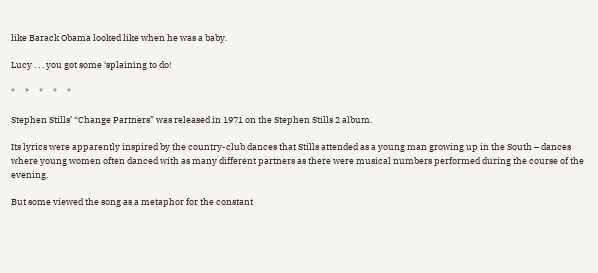like Barack Obama looked like when he was a baby.

Lucy . . . you got some ‘splaining to do!

*     *     *     *     *

Stephen Stills’ “Change Partners” was released in 1971 on the Stephen Stills 2 album.

Its lyrics were apparently inspired by the country-club dances that Stills attended as a young man growing up in the South – dances where young women often danced with as many different partners as there were musical numbers performed during the course of the evening.

But some viewed the song as a metaphor for the constant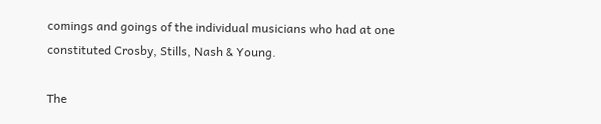comings and goings of the individual musicians who had at one constituted Crosby, Stills, Nash & Young.

The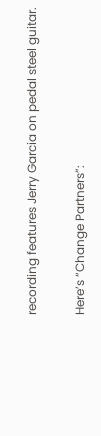recording features Jerry Garcia on pedal steel guitar.

Here’s “Change Partners”: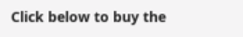Click below to buy the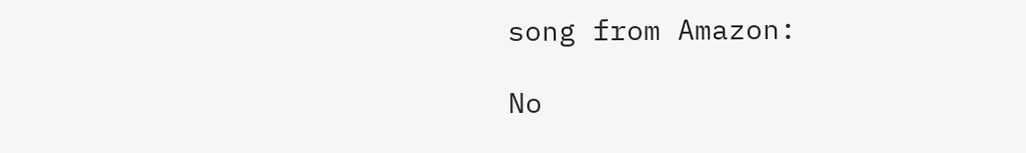song from Amazon:

No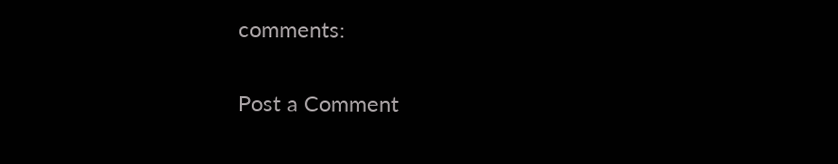comments:

Post a Comment